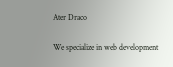Ater Draco

We specialize in web development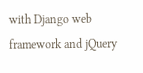with Django web framework and jQuery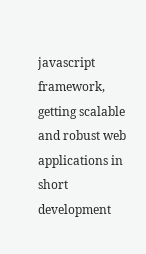javascript framework, getting scalable and robust web applications in short development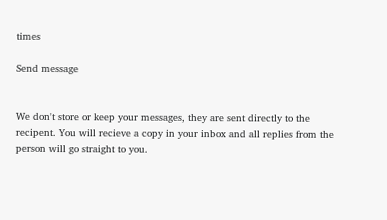times

Send message


We don't store or keep your messages, they are sent directly to the recipent. You will recieve a copy in your inbox and all replies from the person will go straight to you.